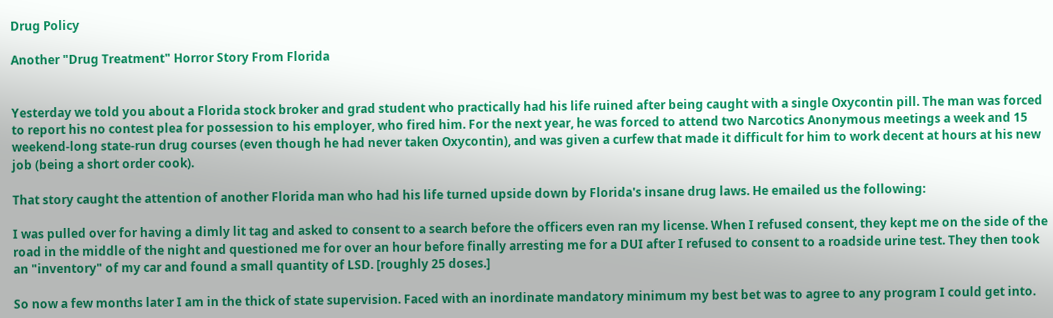Drug Policy

Another "Drug Treatment" Horror Story From Florida


Yesterday we told you about a Florida stock broker and grad student who practically had his life ruined after being caught with a single Oxycontin pill. The man was forced to report his no contest plea for possession to his employer, who fired him. For the next year, he was forced to attend two Narcotics Anonymous meetings a week and 15 weekend-long state-run drug courses (even though he had never taken Oxycontin), and was given a curfew that made it difficult for him to work decent at hours at his new job (being a short order cook).

That story caught the attention of another Florida man who had his life turned upside down by Florida's insane drug laws. He emailed us the following:

I was pulled over for having a dimly lit tag and asked to consent to a search before the officers even ran my license. When I refused consent, they kept me on the side of the road in the middle of the night and questioned me for over an hour before finally arresting me for a DUI after I refused to consent to a roadside urine test. They then took an "inventory" of my car and found a small quantity of LSD. [roughly 25 doses.]

So now a few months later I am in the thick of state supervision. Faced with an inordinate mandatory minimum my best bet was to agree to any program I could get into.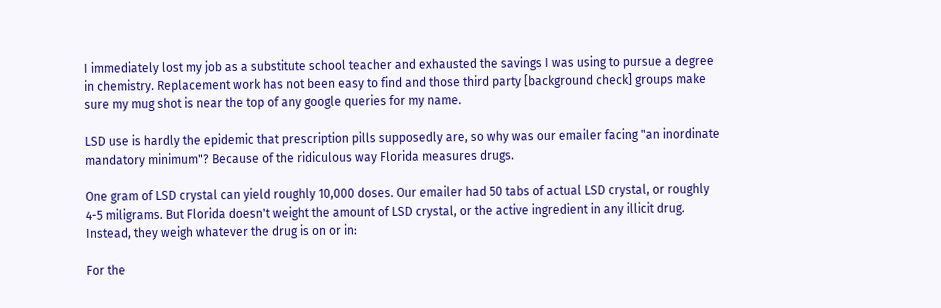I immediately lost my job as a substitute school teacher and exhausted the savings I was using to pursue a degree in chemistry. Replacement work has not been easy to find and those third party [background check] groups make sure my mug shot is near the top of any google queries for my name.

LSD use is hardly the epidemic that prescription pills supposedly are, so why was our emailer facing "an inordinate mandatory minimum"? Because of the ridiculous way Florida measures drugs.

One gram of LSD crystal can yield roughly 10,000 doses. Our emailer had 50 tabs of actual LSD crystal, or roughly 4-5 miligrams. But Florida doesn't weight the amount of LSD crystal, or the active ingredient in any illicit drug. Instead, they weigh whatever the drug is on or in:

For the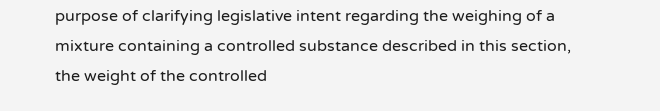purpose of clarifying legislative intent regarding the weighing of a mixture containing a controlled substance described in this section, the weight of the controlled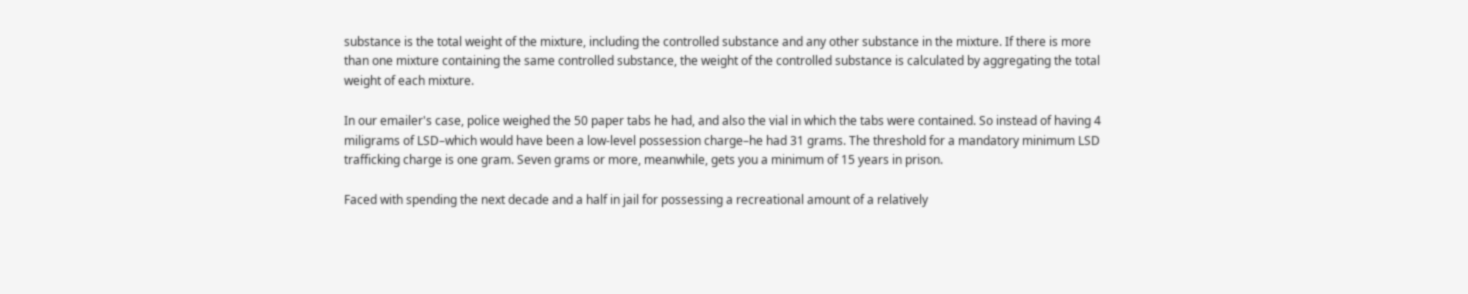substance is the total weight of the mixture, including the controlled substance and any other substance in the mixture. If there is more than one mixture containing the same controlled substance, the weight of the controlled substance is calculated by aggregating the total weight of each mixture.

In our emailer's case, police weighed the 50 paper tabs he had, and also the vial in which the tabs were contained. So instead of having 4 miligrams of LSD–which would have been a low-level possession charge–he had 31 grams. The threshold for a mandatory minimum LSD trafficking charge is one gram. Seven grams or more, meanwhile, gets you a minimum of 15 years in prison.

Faced with spending the next decade and a half in jail for possessing a recreational amount of a relatively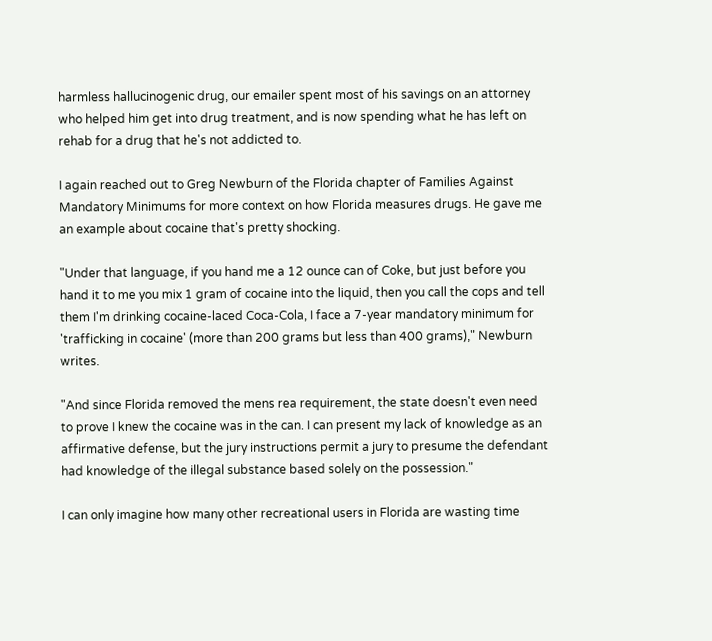harmless hallucinogenic drug, our emailer spent most of his savings on an attorney who helped him get into drug treatment, and is now spending what he has left on rehab for a drug that he's not addicted to.

I again reached out to Greg Newburn of the Florida chapter of Families Against Mandatory Minimums for more context on how Florida measures drugs. He gave me an example about cocaine that's pretty shocking.

"Under that language, if you hand me a 12 ounce can of Coke, but just before you hand it to me you mix 1 gram of cocaine into the liquid, then you call the cops and tell them I'm drinking cocaine-laced Coca-Cola, I face a 7-year mandatory minimum for 'trafficking in cocaine' (more than 200 grams but less than 400 grams)," Newburn writes.

"And since Florida removed the mens rea requirement, the state doesn't even need to prove I knew the cocaine was in the can. I can present my lack of knowledge as an affirmative defense, but the jury instructions permit a jury to presume the defendant had knowledge of the illegal substance based solely on the possession."

I can only imagine how many other recreational users in Florida are wasting time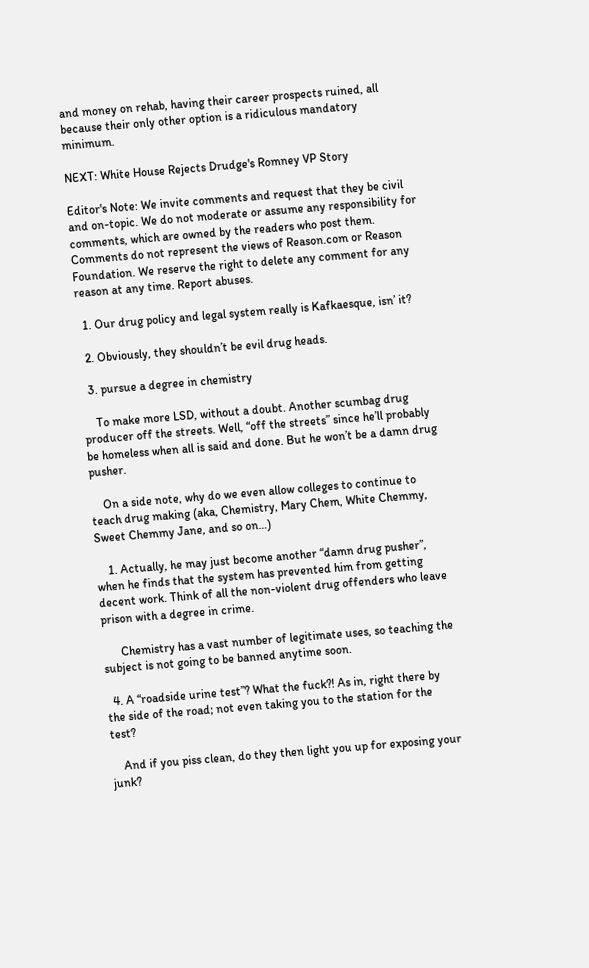and money on rehab, having their career prospects ruined, all because their only other option is a ridiculous mandatory minimum.

NEXT: White House Rejects Drudge's Romney VP Story

Editor's Note: We invite comments and request that they be civil and on-topic. We do not moderate or assume any responsibility for comments, which are owned by the readers who post them. Comments do not represent the views of Reason.com or Reason Foundation. We reserve the right to delete any comment for any reason at any time. Report abuses.

  1. Our drug policy and legal system really is Kafkaesque, isn’ it?

  2. Obviously, they shouldn’t be evil drug heads.

  3. pursue a degree in chemistry

    To make more LSD, without a doubt. Another scumbag drug producer off the streets. Well, “off the streets” since he’ll probably be homeless when all is said and done. But he won’t be a damn drug pusher.

    On a side note, why do we even allow colleges to continue to teach drug making (aka, Chemistry, Mary Chem, White Chemmy, Sweet Chemmy Jane, and so on…)

    1. Actually, he may just become another “damn drug pusher”, when he finds that the system has prevented him from getting decent work. Think of all the non-violent drug offenders who leave prison with a degree in crime.

      Chemistry has a vast number of legitimate uses, so teaching the subject is not going to be banned anytime soon.

  4. A “roadside urine test”? What the fuck?! As in, right there by the side of the road; not even taking you to the station for the test?

    And if you piss clean, do they then light you up for exposing your junk?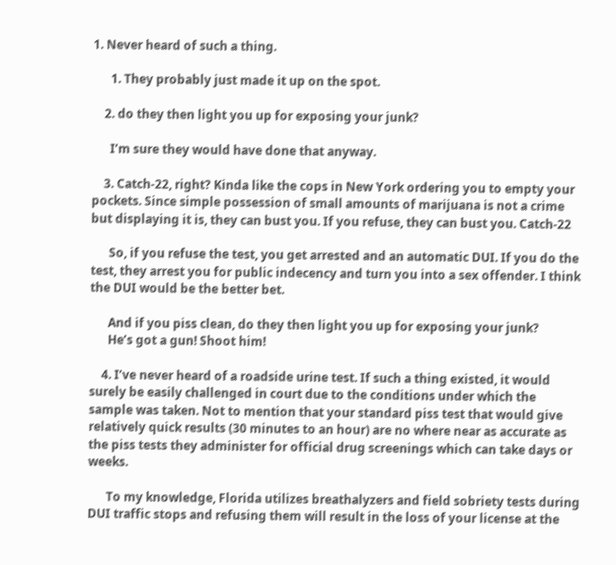1. Never heard of such a thing.

      1. They probably just made it up on the spot.

    2. do they then light you up for exposing your junk?

      I’m sure they would have done that anyway.

    3. Catch-22, right? Kinda like the cops in New York ordering you to empty your pockets. Since simple possession of small amounts of marijuana is not a crime but displaying it is, they can bust you. If you refuse, they can bust you. Catch-22

      So, if you refuse the test, you get arrested and an automatic DUI. If you do the test, they arrest you for public indecency and turn you into a sex offender. I think the DUI would be the better bet.

      And if you piss clean, do they then light you up for exposing your junk?
      He’s got a gun! Shoot him!

    4. I’ve never heard of a roadside urine test. If such a thing existed, it would surely be easily challenged in court due to the conditions under which the sample was taken. Not to mention that your standard piss test that would give relatively quick results (30 minutes to an hour) are no where near as accurate as the piss tests they administer for official drug screenings which can take days or weeks.

      To my knowledge, Florida utilizes breathalyzers and field sobriety tests during DUI traffic stops and refusing them will result in the loss of your license at the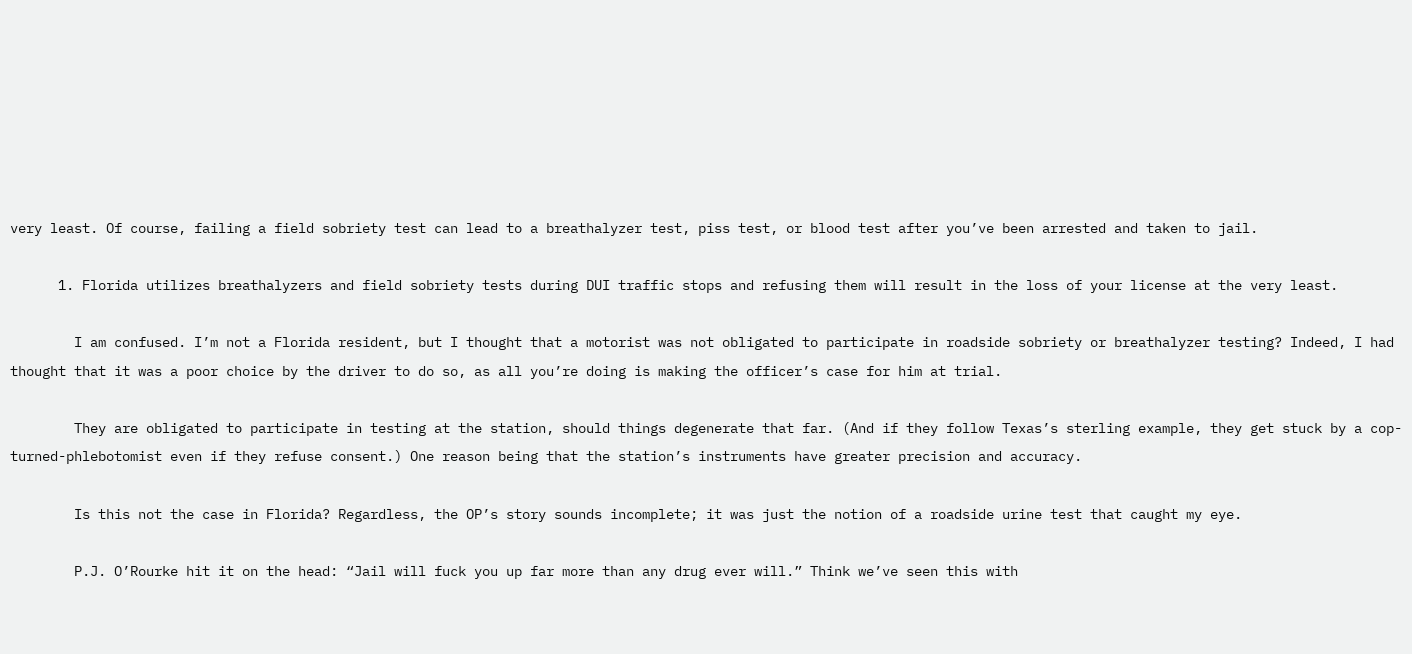very least. Of course, failing a field sobriety test can lead to a breathalyzer test, piss test, or blood test after you’ve been arrested and taken to jail.

      1. Florida utilizes breathalyzers and field sobriety tests during DUI traffic stops and refusing them will result in the loss of your license at the very least.

        I am confused. I’m not a Florida resident, but I thought that a motorist was not obligated to participate in roadside sobriety or breathalyzer testing? Indeed, I had thought that it was a poor choice by the driver to do so, as all you’re doing is making the officer’s case for him at trial.

        They are obligated to participate in testing at the station, should things degenerate that far. (And if they follow Texas’s sterling example, they get stuck by a cop-turned-phlebotomist even if they refuse consent.) One reason being that the station’s instruments have greater precision and accuracy.

        Is this not the case in Florida? Regardless, the OP’s story sounds incomplete; it was just the notion of a roadside urine test that caught my eye.

        P.J. O’Rourke hit it on the head: “Jail will fuck you up far more than any drug ever will.” Think we’ve seen this with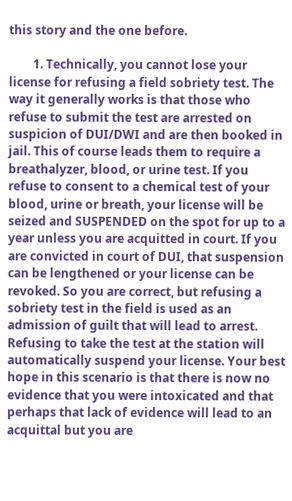this story and the one before.

        1. Technically, you cannot lose your license for refusing a field sobriety test. The way it generally works is that those who refuse to submit the test are arrested on suspicion of DUI/DWI and are then booked in jail. This of course leads them to require a breathalyzer, blood, or urine test. If you refuse to consent to a chemical test of your blood, urine or breath, your license will be seized and SUSPENDED on the spot for up to a year unless you are acquitted in court. If you are convicted in court of DUI, that suspension can be lengthened or your license can be revoked. So you are correct, but refusing a sobriety test in the field is used as an admission of guilt that will lead to arrest. Refusing to take the test at the station will automatically suspend your license. Your best hope in this scenario is that there is now no evidence that you were intoxicated and that perhaps that lack of evidence will lead to an acquittal but you are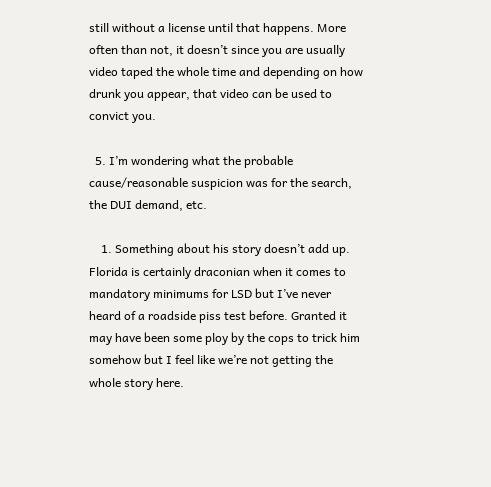still without a license until that happens. More often than not, it doesn’t since you are usually video taped the whole time and depending on how drunk you appear, that video can be used to convict you.

  5. I’m wondering what the probable cause/reasonable suspicion was for the search, the DUI demand, etc.

    1. Something about his story doesn’t add up. Florida is certainly draconian when it comes to mandatory minimums for LSD but I’ve never heard of a roadside piss test before. Granted it may have been some ploy by the cops to trick him somehow but I feel like we’re not getting the whole story here.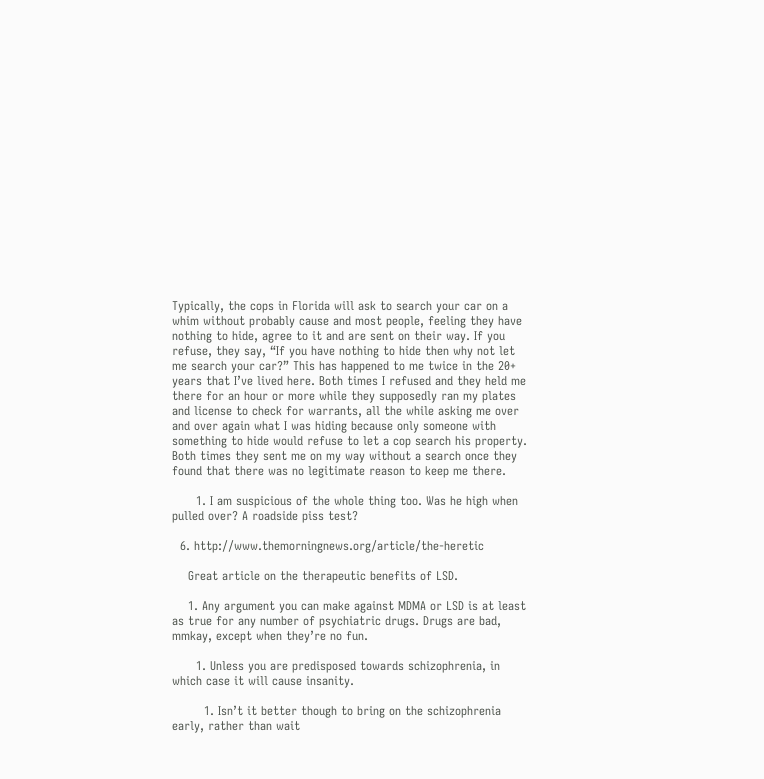Typically, the cops in Florida will ask to search your car on a whim without probably cause and most people, feeling they have nothing to hide, agree to it and are sent on their way. If you refuse, they say, “If you have nothing to hide then why not let me search your car?” This has happened to me twice in the 20+ years that I’ve lived here. Both times I refused and they held me there for an hour or more while they supposedly ran my plates and license to check for warrants, all the while asking me over and over again what I was hiding because only someone with something to hide would refuse to let a cop search his property. Both times they sent me on my way without a search once they found that there was no legitimate reason to keep me there.

      1. I am suspicious of the whole thing too. Was he high when pulled over? A roadside piss test?

  6. http://www.themorningnews.org/article/the-heretic

    Great article on the therapeutic benefits of LSD.

    1. Any argument you can make against MDMA or LSD is at least as true for any number of psychiatric drugs. Drugs are bad, mmkay, except when they’re no fun.

      1. Unless you are predisposed towards schizophrenia, in which case it will cause insanity.

        1. Isn’t it better though to bring on the schizophrenia early, rather than wait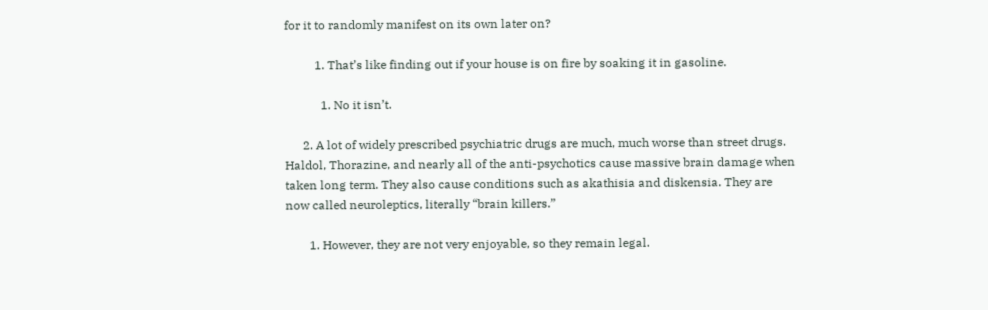for it to randomly manifest on its own later on?

          1. That’s like finding out if your house is on fire by soaking it in gasoline.

            1. No it isn’t.

      2. A lot of widely prescribed psychiatric drugs are much, much worse than street drugs. Haldol, Thorazine, and nearly all of the anti-psychotics cause massive brain damage when taken long term. They also cause conditions such as akathisia and diskensia. They are now called neuroleptics, literally “brain killers.”

        1. However, they are not very enjoyable, so they remain legal.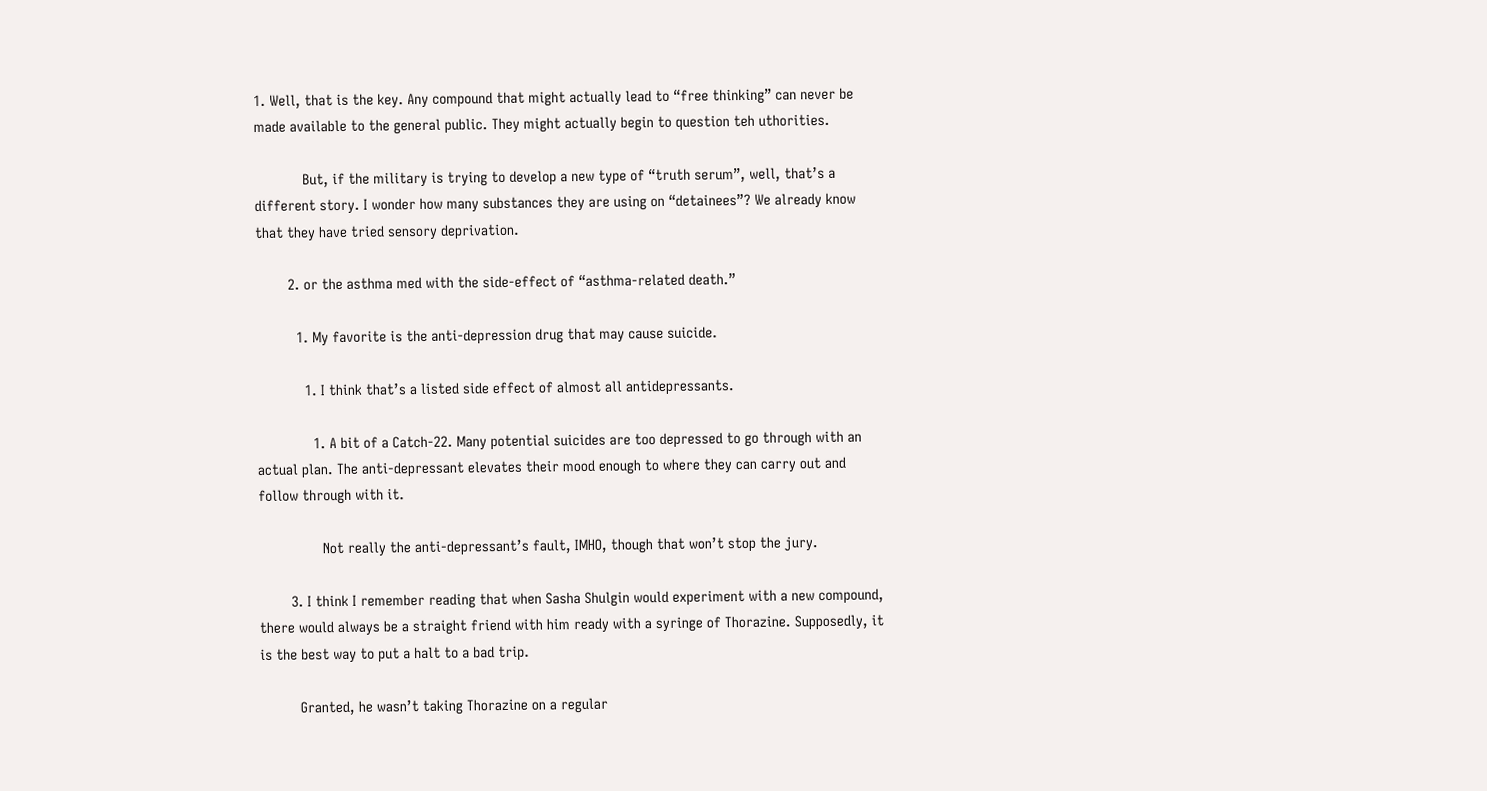1. Well, that is the key. Any compound that might actually lead to “free thinking” can never be made available to the general public. They might actually begin to question teh uthorities.

            But, if the military is trying to develop a new type of “truth serum”, well, that’s a different story. I wonder how many substances they are using on “detainees”? We already know that they have tried sensory deprivation.

        2. or the asthma med with the side-effect of “asthma-related death.”

          1. My favorite is the anti-depression drug that may cause suicide.

            1. I think that’s a listed side effect of almost all antidepressants.

              1. A bit of a Catch-22. Many potential suicides are too depressed to go through with an actual plan. The anti-depressant elevates their mood enough to where they can carry out and follow through with it.

                Not really the anti-depressant’s fault, IMHO, though that won’t stop the jury.

        3. I think I remember reading that when Sasha Shulgin would experiment with a new compound, there would always be a straight friend with him ready with a syringe of Thorazine. Supposedly, it is the best way to put a halt to a bad trip.

          Granted, he wasn’t taking Thorazine on a regular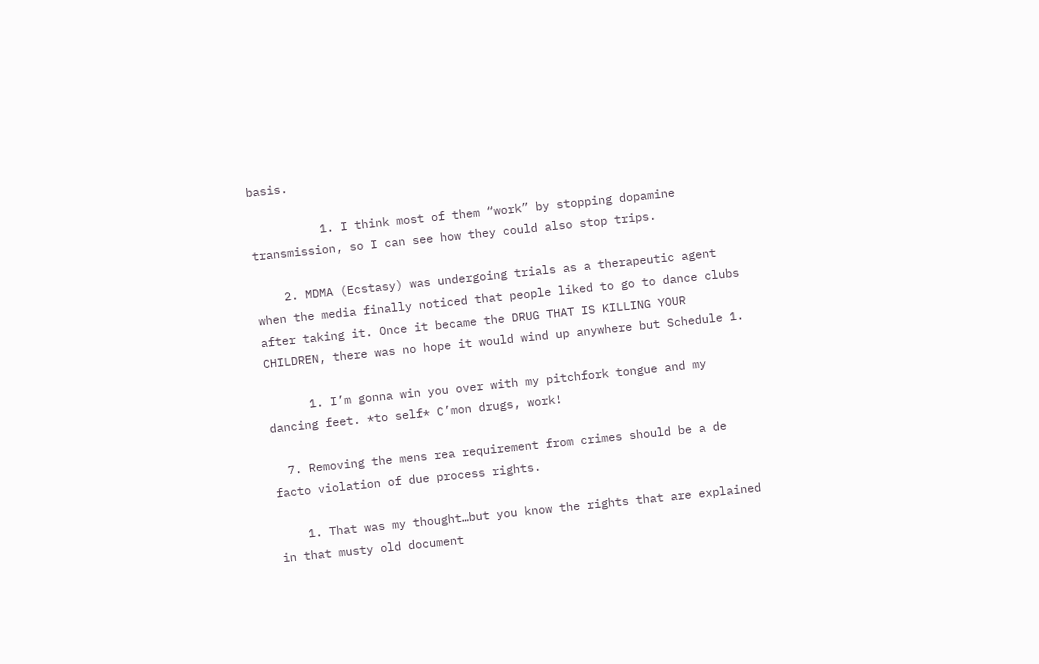basis.

          1. I think most of them “work” by stopping dopamine transmission, so I can see how they could also stop trips.

    2. MDMA (Ecstasy) was undergoing trials as a therapeutic agent when the media finally noticed that people liked to go to dance clubs after taking it. Once it became the DRUG THAT IS KILLING YOUR CHILDREN, there was no hope it would wind up anywhere but Schedule 1.

      1. I’m gonna win you over with my pitchfork tongue and my dancing feet. *to self* C’mon drugs, work!

  7. Removing the mens rea requirement from crimes should be a de facto violation of due process rights.

    1. That was my thought…but you know the rights that are explained in that musty old document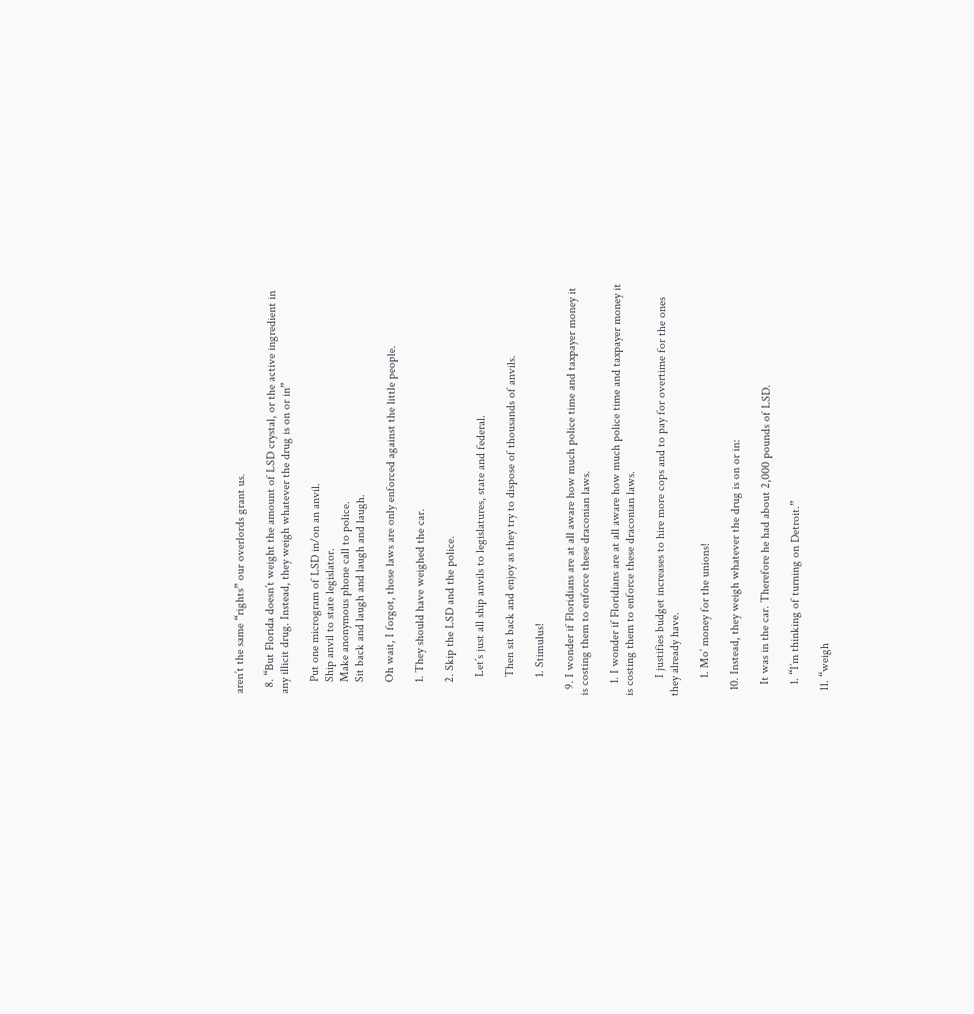aren’t the same “rights” our overlords grant us.

  8. “But Florida doesn’t weight the amount of LSD crystal, or the active ingredient in any illicit drug. Instead, they weigh whatever the drug is on or in”

    Put one microgram of LSD in/on an anvil.
    Ship anvil to state legislator.
    Make anonymous phone call to police.
    Sit back and laugh and laugh and laugh.

    Oh wait, I forgot, those laws are only enforced against the little people.

    1. They should have weighed the car.

    2. Skip the LSD and the police.

      Let’s just all ship anvils to legislatures, state and federal.

      Then sit back and enjoy as they try to dispose of thousands of anvils.

      1. Stimulus!

  9. I wonder if Floridians are at all aware how much police time and taxpayer money it is costing them to enforce these draconian laws.

    1. I wonder if Floridians are at all aware how much police time and taxpayer money it is costing them to enforce these draconian laws.

      I justifies budget increases to hire more cops and to pay for overtime for the ones they already have.

      1. Mo’ money for the unions!

  10. Instead, they weigh whatever the drug is on or in:

    It was in the car. Therefore he had about 2,000 pounds of LSD.

    1. “I’m thinking of turning on Detroit.”

  11. “weigh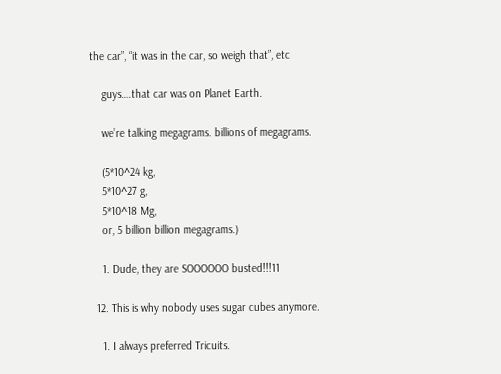the car”, “it was in the car, so weigh that”, etc

    guys….that car was on Planet Earth.

    we’re talking megagrams. billions of megagrams.

    (5*10^24 kg,
    5*10^27 g,
    5*10^18 Mg,
    or, 5 billion billion megagrams.)

    1. Dude, they are SOOOOOO busted!!!11

  12. This is why nobody uses sugar cubes anymore.

    1. I always preferred Tricuits.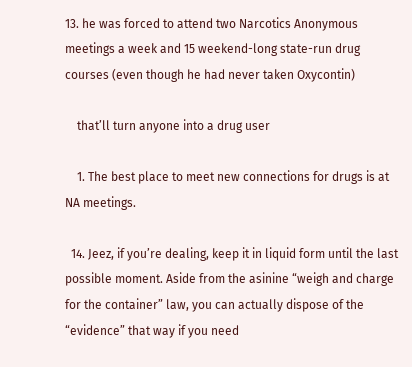13. he was forced to attend two Narcotics Anonymous meetings a week and 15 weekend-long state-run drug courses (even though he had never taken Oxycontin)

    that’ll turn anyone into a drug user

    1. The best place to meet new connections for drugs is at NA meetings.

  14. Jeez, if you’re dealing, keep it in liquid form until the last possible moment. Aside from the asinine “weigh and charge for the container” law, you can actually dispose of the “evidence” that way if you need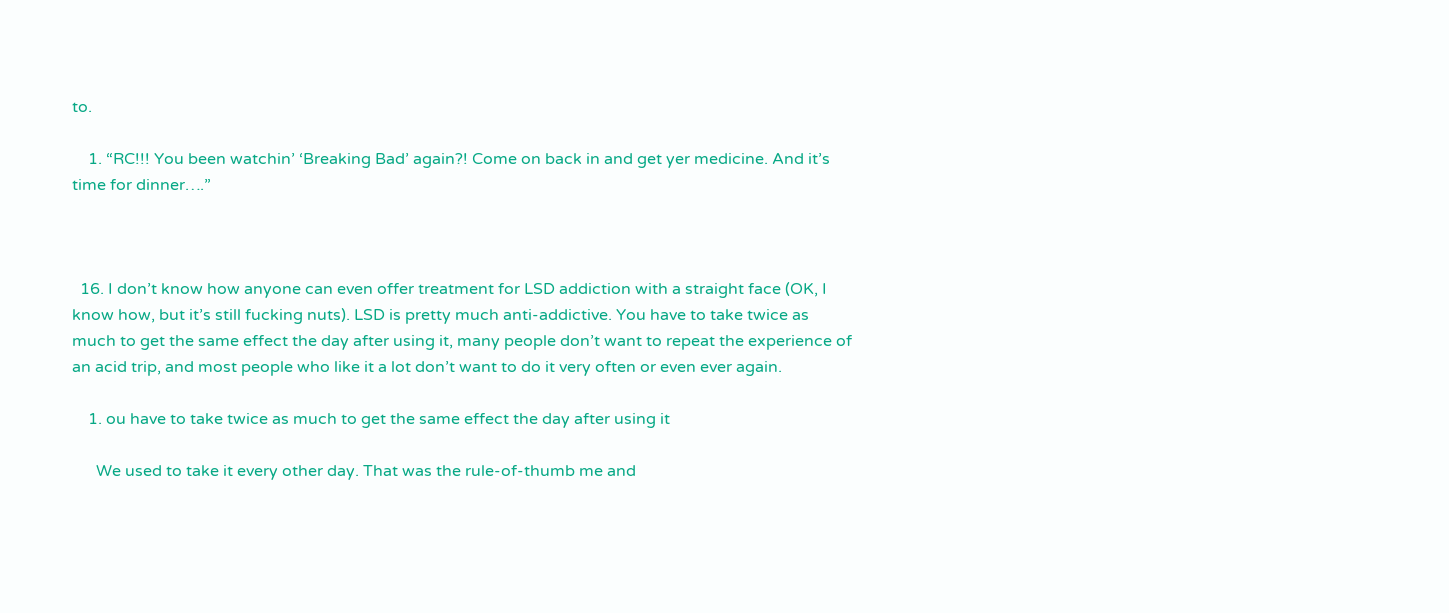to.

    1. “RC!!! You been watchin’ ‘Breaking Bad’ again?! Come on back in and get yer medicine. And it’s time for dinner….”



  16. I don’t know how anyone can even offer treatment for LSD addiction with a straight face (OK, I know how, but it’s still fucking nuts). LSD is pretty much anti-addictive. You have to take twice as much to get the same effect the day after using it, many people don’t want to repeat the experience of an acid trip, and most people who like it a lot don’t want to do it very often or even ever again.

    1. ou have to take twice as much to get the same effect the day after using it

      We used to take it every other day. That was the rule-of-thumb me and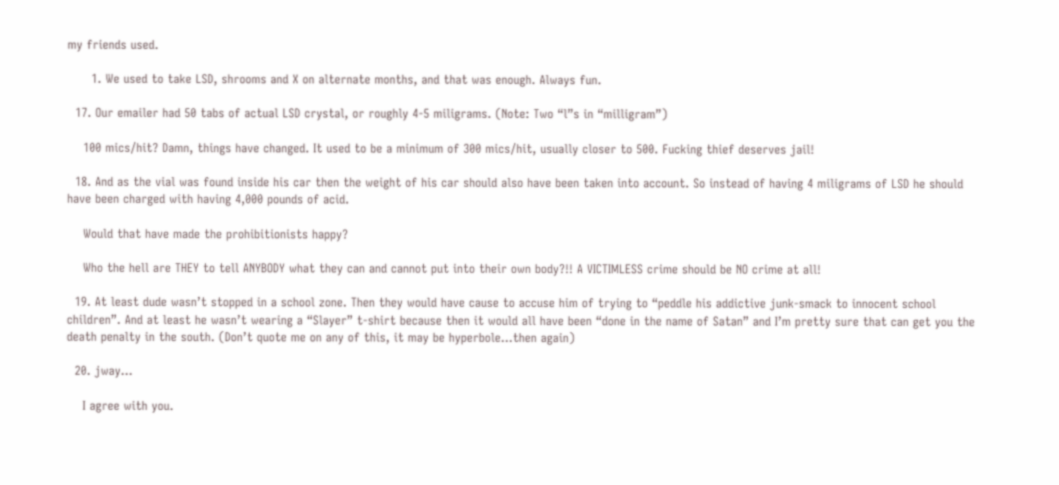my friends used.

      1. We used to take LSD, shrooms and X on alternate months, and that was enough. Always fun.

  17. Our emailer had 50 tabs of actual LSD crystal, or roughly 4-5 miligrams. (Note: Two “l”s in “milligram”)

    100 mics/hit? Damn, things have changed. It used to be a minimum of 300 mics/hit, usually closer to 500. Fucking thief deserves jail!

  18. And as the vial was found inside his car then the weight of his car should also have been taken into account. So instead of having 4 miligrams of LSD he should have been charged with having 4,000 pounds of acid.

    Would that have made the prohibitionists happy?

    Who the hell are THEY to tell ANYBODY what they can and cannot put into their own body?!! A VICTIMLESS crime should be NO crime at all!

  19. At least dude wasn’t stopped in a school zone. Then they would have cause to accuse him of trying to “peddle his addictive junk-smack to innocent school children”. And at least he wasn’t wearing a “Slayer” t-shirt because then it would all have been “done in the name of Satan” and I’m pretty sure that can get you the death penalty in the south. (Don’t quote me on any of this, it may be hyperbole…then again)

  20. jway…

    I agree with you.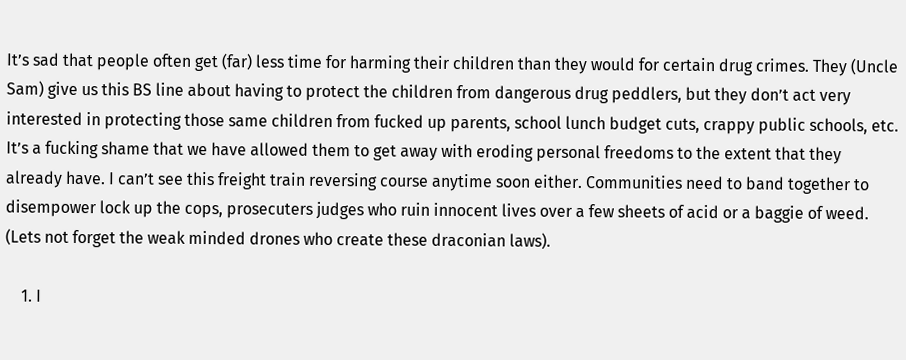It’s sad that people often get (far) less time for harming their children than they would for certain drug crimes. They (Uncle Sam) give us this BS line about having to protect the children from dangerous drug peddlers, but they don’t act very interested in protecting those same children from fucked up parents, school lunch budget cuts, crappy public schools, etc. It’s a fucking shame that we have allowed them to get away with eroding personal freedoms to the extent that they already have. I can’t see this freight train reversing course anytime soon either. Communities need to band together to disempower lock up the cops, prosecuters judges who ruin innocent lives over a few sheets of acid or a baggie of weed. (Lets not forget the weak minded drones who create these draconian laws).

    1. I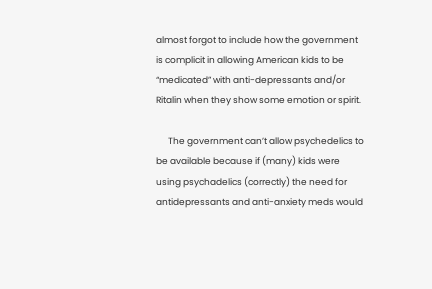almost forgot to include how the government is complicit in allowing American kids to be “medicated” with anti-depressants and/or Ritalin when they show some emotion or spirit.

      The government can’t allow psychedelics to be available because if (many) kids were using psychadelics (correctly) the need for antidepressants and anti-anxiety meds would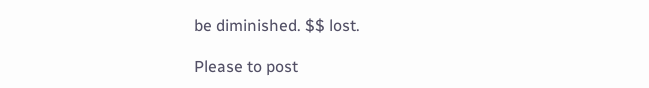be diminished. $$ lost.

Please to post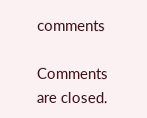comments

Comments are closed.